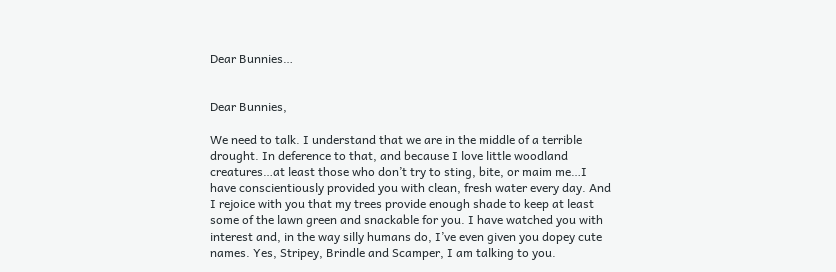Dear Bunnies…


Dear Bunnies,

We need to talk. I understand that we are in the middle of a terrible drought. In deference to that, and because I love little woodland creatures…at least those who don’t try to sting, bite, or maim me…I have conscientiously provided you with clean, fresh water every day. And I rejoice with you that my trees provide enough shade to keep at least some of the lawn green and snackable for you. I have watched you with interest and, in the way silly humans do, I’ve even given you dopey cute names. Yes, Stripey, Brindle and Scamper, I am talking to you.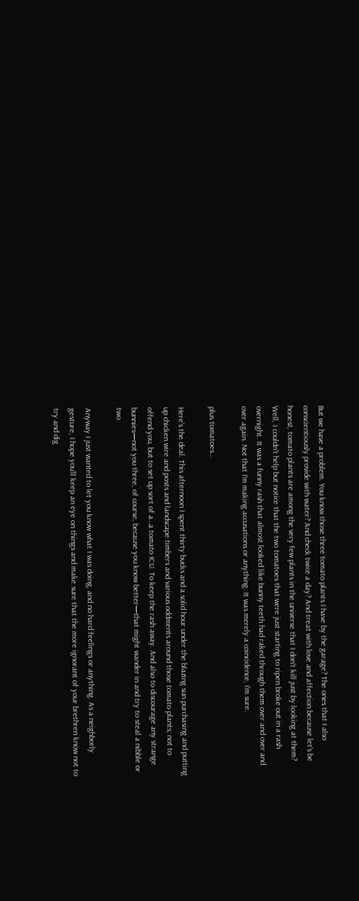But we have a problem. You know those three tomato plants I have by the garage? The ones that I also conscientiously provide with water? And check twice a day? And treat with love and affection because let’s be honest, tomato plants are among the very few plants in the universe that I don’t kill just by looking at them? Well, I couldn’t help but notice that the two tomatoes that were just starting to ripen broke out in a rash overnight. It was a funny rash that almost looked like bunny teeth had raked through them over and over and over again. Not that I’m making accusations or anything. It was merely a coincidence, I’m sure.

plus tomatoes…

Here’s the deal. This afternoon I spent thirty bucks and a solid hour under the blazing sun purchasing and putting up chicken wire and posts and landscape timbers and various oddments around those tomato plants; not to offend you, but to set up sort of a…a tomato ICU. To keep the rash away. And also to discourage any strange bunnies—not you three, of course, because you know better—that might wander in and try to steal a nibble or two.

Anyway I just wanted to let you know what I was doing, and no hard feelings or anything. As a neighborly gesture, I hope you’ll keep an eye on things and make sure that the more ignorant of your brethren know not to try and dig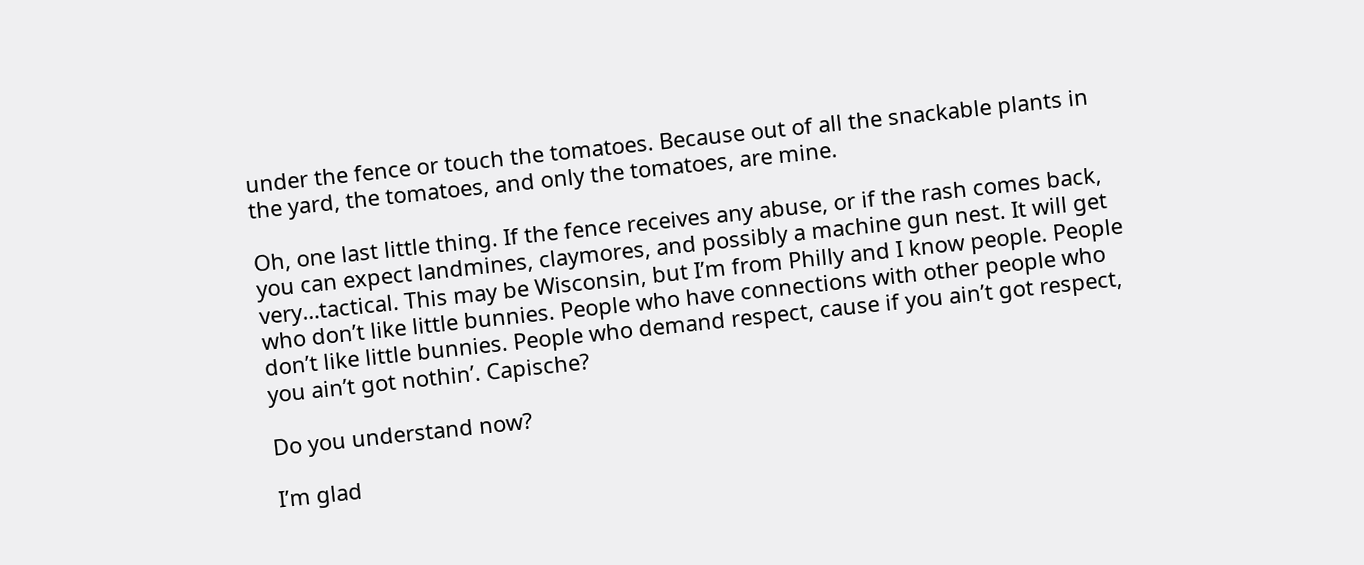under the fence or touch the tomatoes. Because out of all the snackable plants in the yard, the tomatoes, and only the tomatoes, are mine.

Oh, one last little thing. If the fence receives any abuse, or if the rash comes back, you can expect landmines, claymores, and possibly a machine gun nest. It will get very…tactical. This may be Wisconsin, but I’m from Philly and I know people. People who don’t like little bunnies. People who have connections with other people who don’t like little bunnies. People who demand respect, cause if you ain’t got respect, you ain’t got nothin’. Capische?

Do you understand now?

I’m glad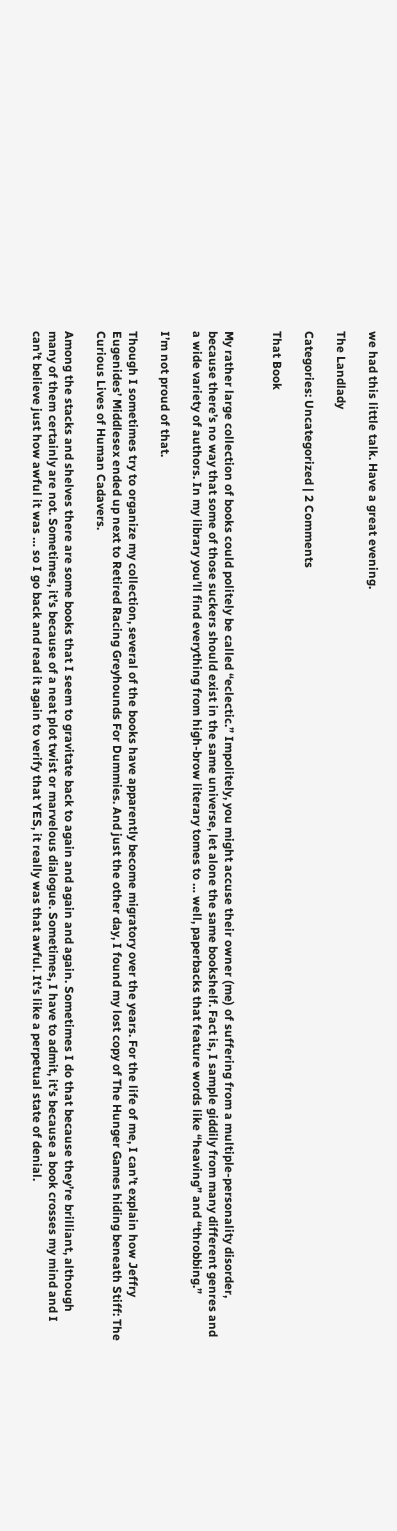we had this little talk. Have a great evening.

The Landlady

Categories: Uncategorized | 2 Comments

That Book


My rather large collection of books could politely be called “eclectic.” Impolitely, you might accuse their owner (me) of suffering from a multiple-personality disorder, because there’s no way that some of those suckers should exist in the same universe, let alone the same bookshelf. Fact is, I sample giddily from many different genres and a wide variety of authors. In my library you’ll find everything from high-brow literary tomes to … well, paperbacks that feature words like “heaving” and “throbbing.”

I’m not proud of that.

Though I sometimes try to organize my collection, several of the books have apparently become migratory over the years. For the life of me, I can’t explain how Jeffry Eugenides’ Middlesex ended up next to Retired Racing Greyhounds For Dummies. And just the other day, I found my lost copy of The Hunger Games hiding beneath Stiff: The Curious Lives of Human Cadavers.

Among the stacks and shelves there are some books that I seem to gravitate back to again and again and again. Sometimes I do that because they’re brilliant, although many of them certainly are not. Sometimes, it’s because of a neat plot twist or marvelous dialogue. Sometimes, I have to admit, it’s because a book crosses my mind and I can’t believe just how awful it was … so I go back and read it again to verify that YES, it really was that awful. It’s like a perpetual state of denial.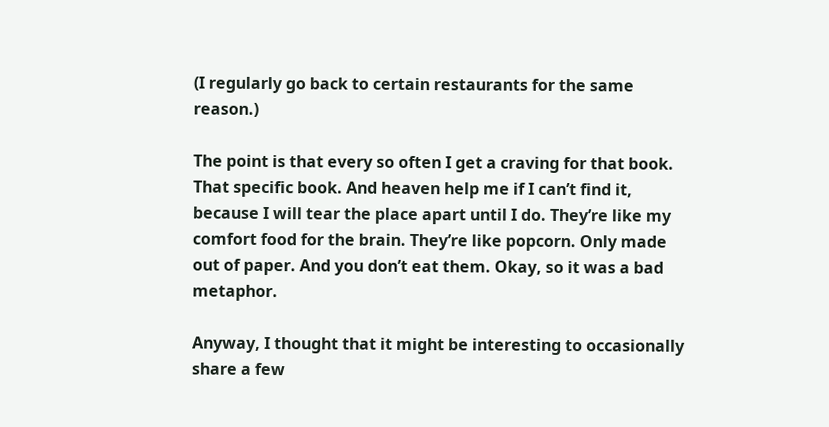(I regularly go back to certain restaurants for the same reason.)

The point is that every so often I get a craving for that book. That specific book. And heaven help me if I can’t find it, because I will tear the place apart until I do. They’re like my comfort food for the brain. They’re like popcorn. Only made out of paper. And you don’t eat them. Okay, so it was a bad metaphor.

Anyway, I thought that it might be interesting to occasionally share a few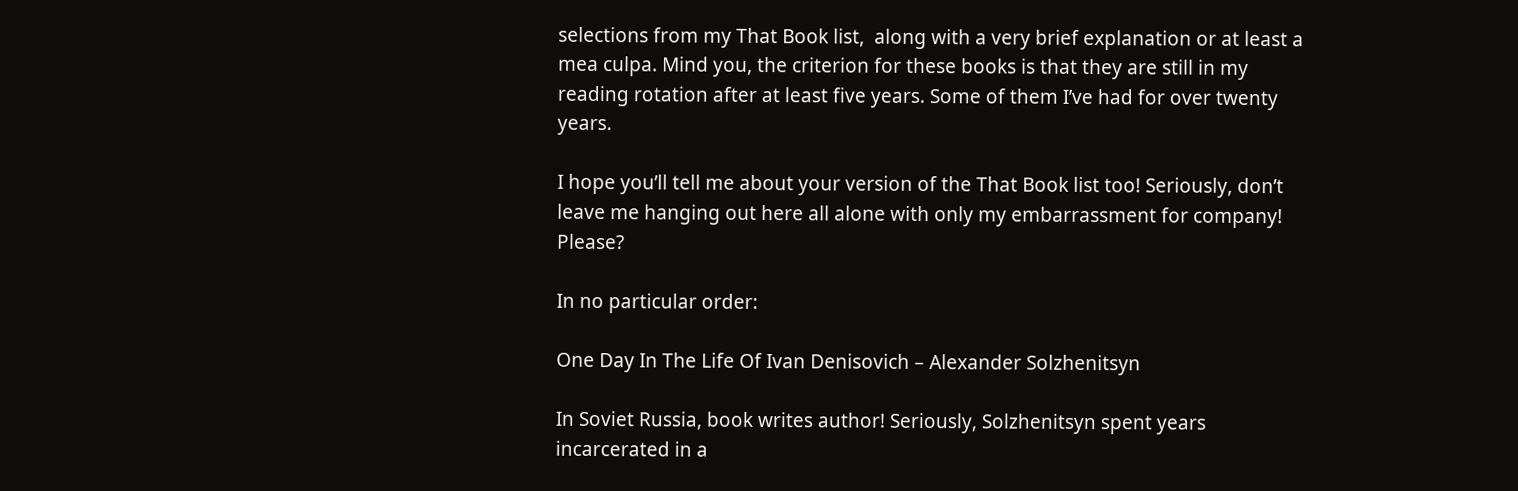selections from my That Book list,  along with a very brief explanation or at least a mea culpa. Mind you, the criterion for these books is that they are still in my reading rotation after at least five years. Some of them I’ve had for over twenty years.

I hope you’ll tell me about your version of the That Book list too! Seriously, don’t leave me hanging out here all alone with only my embarrassment for company! Please?

In no particular order:

One Day In The Life Of Ivan Denisovich – Alexander Solzhenitsyn

In Soviet Russia, book writes author! Seriously, Solzhenitsyn spent years incarcerated in a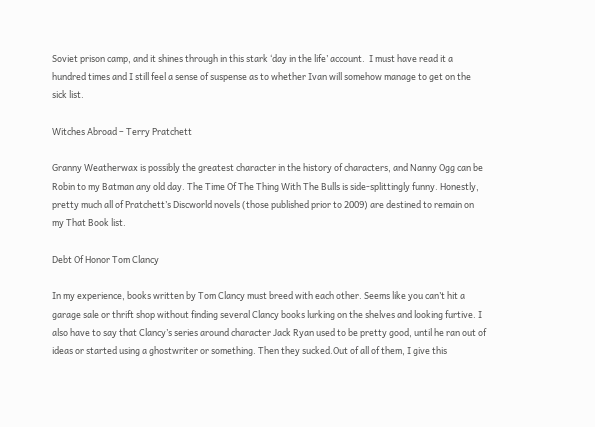Soviet prison camp, and it shines through in this stark ‘day in the life’ account.  I must have read it a hundred times and I still feel a sense of suspense as to whether Ivan will somehow manage to get on the sick list.

Witches Abroad – Terry Pratchett

Granny Weatherwax is possibly the greatest character in the history of characters, and Nanny Ogg can be Robin to my Batman any old day. The Time Of The Thing With The Bulls is side-splittingly funny. Honestly, pretty much all of Pratchett’s Discworld novels (those published prior to 2009) are destined to remain on my That Book list.

Debt Of Honor Tom Clancy

In my experience, books written by Tom Clancy must breed with each other. Seems like you can’t hit a garage sale or thrift shop without finding several Clancy books lurking on the shelves and looking furtive. I also have to say that Clancy’s series around character Jack Ryan used to be pretty good, until he ran out of ideas or started using a ghostwriter or something. Then they sucked.Out of all of them, I give this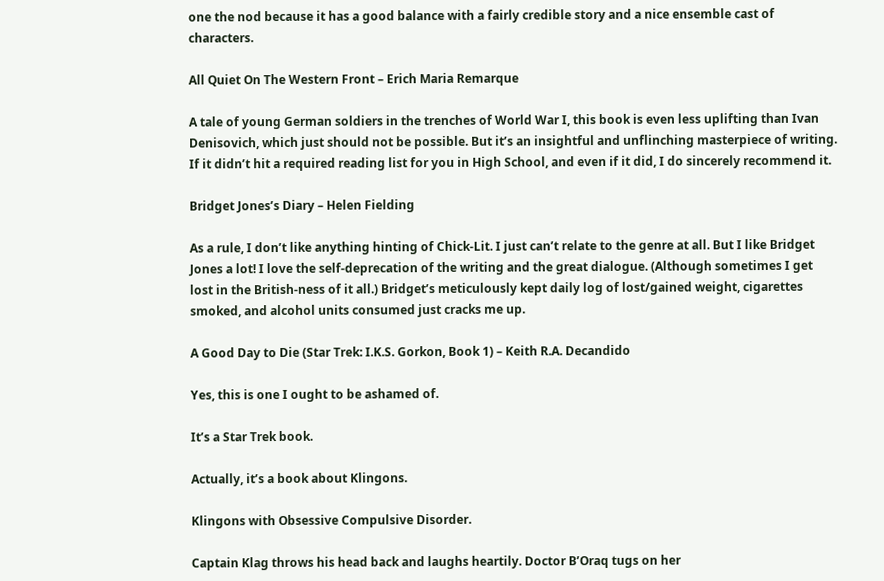one the nod because it has a good balance with a fairly credible story and a nice ensemble cast of characters.

All Quiet On The Western Front – Erich Maria Remarque

A tale of young German soldiers in the trenches of World War I, this book is even less uplifting than Ivan Denisovich, which just should not be possible. But it’s an insightful and unflinching masterpiece of writing. If it didn’t hit a required reading list for you in High School, and even if it did, I do sincerely recommend it.

Bridget Jones’s Diary – Helen Fielding

As a rule, I don’t like anything hinting of Chick-Lit. I just can’t relate to the genre at all. But I like Bridget Jones a lot! I love the self-deprecation of the writing and the great dialogue. (Although sometimes I get lost in the British-ness of it all.) Bridget’s meticulously kept daily log of lost/gained weight, cigarettes smoked, and alcohol units consumed just cracks me up.

A Good Day to Die (Star Trek: I.K.S. Gorkon, Book 1) – Keith R.A. Decandido

Yes, this is one I ought to be ashamed of.

It’s a Star Trek book.

Actually, it’s a book about Klingons.

Klingons with Obsessive Compulsive Disorder.

Captain Klag throws his head back and laughs heartily. Doctor B’Oraq tugs on her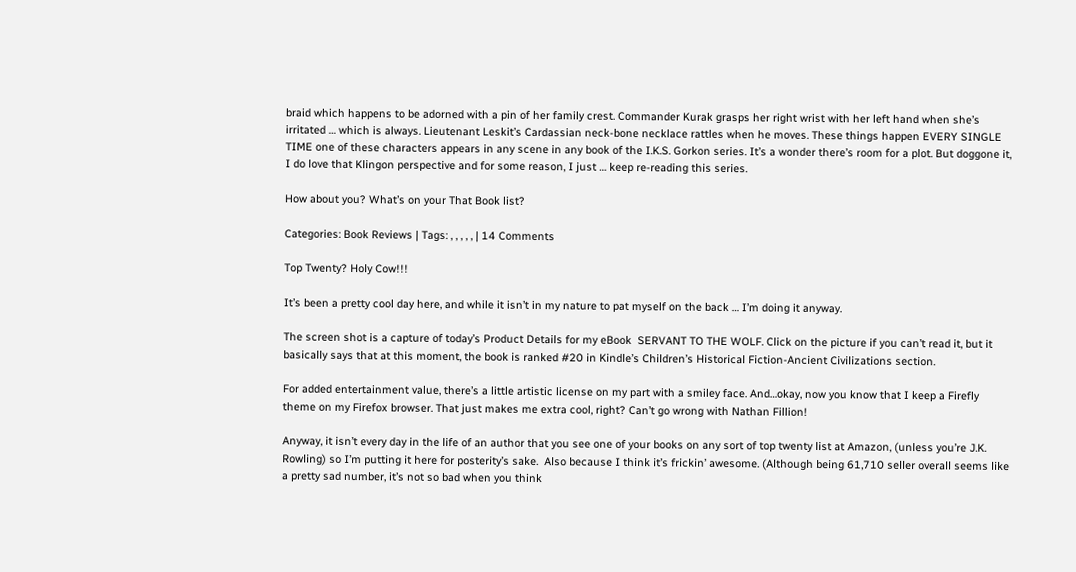braid which happens to be adorned with a pin of her family crest. Commander Kurak grasps her right wrist with her left hand when she’s irritated … which is always. Lieutenant Leskit’s Cardassian neck-bone necklace rattles when he moves. These things happen EVERY SINGLE TIME one of these characters appears in any scene in any book of the I.K.S. Gorkon series. It’s a wonder there’s room for a plot. But doggone it, I do love that Klingon perspective and for some reason, I just … keep re-reading this series.

How about you? What’s on your That Book list?

Categories: Book Reviews | Tags: , , , , , | 14 Comments

Top Twenty? Holy Cow!!!

It’s been a pretty cool day here, and while it isn’t in my nature to pat myself on the back … I’m doing it anyway.

The screen shot is a capture of today’s Product Details for my eBook  SERVANT TO THE WOLF. Click on the picture if you can’t read it, but it basically says that at this moment, the book is ranked #20 in Kindle’s Children’s Historical Fiction-Ancient Civilizations section.

For added entertainment value, there’s a little artistic license on my part with a smiley face. And…okay, now you know that I keep a Firefly theme on my Firefox browser. That just makes me extra cool, right? Can’t go wrong with Nathan Fillion!

Anyway, it isn’t every day in the life of an author that you see one of your books on any sort of top twenty list at Amazon, (unless you’re J.K. Rowling) so I’m putting it here for posterity’s sake.  Also because I think it’s frickin’ awesome. (Although being 61,710 seller overall seems like a pretty sad number, it’s not so bad when you think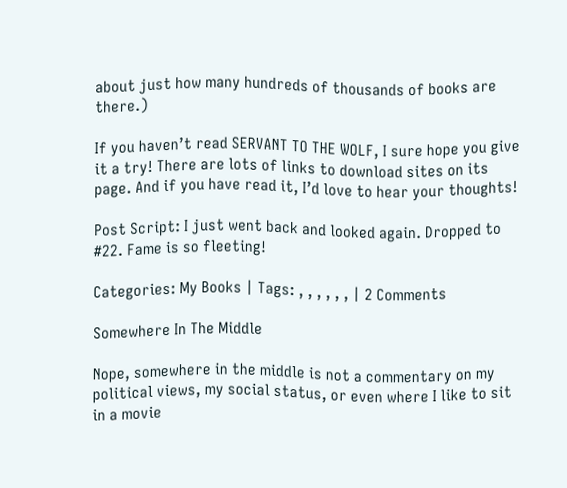about just how many hundreds of thousands of books are there.)

If you haven’t read SERVANT TO THE WOLF, I sure hope you give it a try! There are lots of links to download sites on its page. And if you have read it, I’d love to hear your thoughts!

Post Script: I just went back and looked again. Dropped to #22. Fame is so fleeting!

Categories: My Books | Tags: , , , , , , | 2 Comments

Somewhere In The Middle

Nope, somewhere in the middle is not a commentary on my political views, my social status, or even where I like to sit in a movie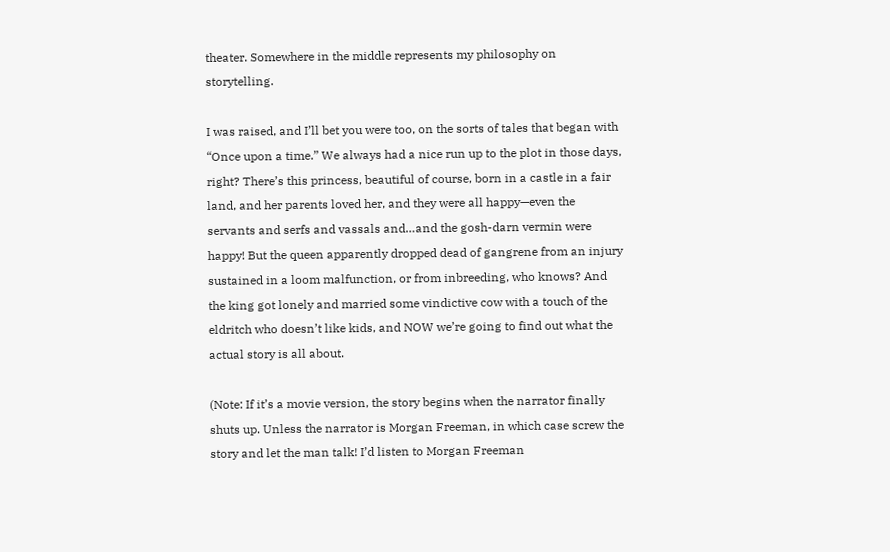theater. Somewhere in the middle represents my philosophy on storytelling.

I was raised, and I’ll bet you were too, on the sorts of tales that began with “Once upon a time.” We always had a nice run up to the plot in those days, right? There’s this princess, beautiful of course, born in a castle in a fair land, and her parents loved her, and they were all happy—even the servants and serfs and vassals and…and the gosh-darn vermin were happy! But the queen apparently dropped dead of gangrene from an injury sustained in a loom malfunction, or from inbreeding, who knows? And the king got lonely and married some vindictive cow with a touch of the eldritch who doesn’t like kids, and NOW we’re going to find out what the actual story is all about.

(Note: If it’s a movie version, the story begins when the narrator finally shuts up. Unless the narrator is Morgan Freeman, in which case screw the story and let the man talk! I’d listen to Morgan Freeman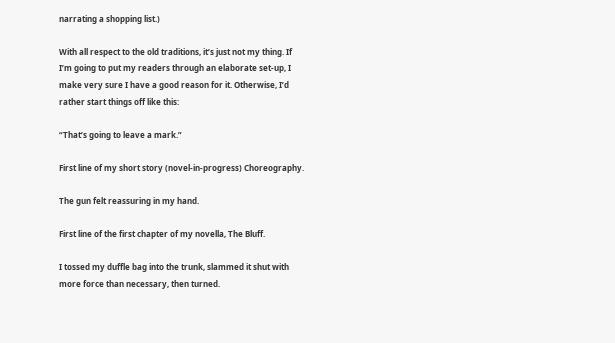narrating a shopping list.)

With all respect to the old traditions, it’s just not my thing. If I’m going to put my readers through an elaborate set-up, I make very sure I have a good reason for it. Otherwise, I’d rather start things off like this:

“That’s going to leave a mark.”

First line of my short story (novel-in-progress) Choreography.

The gun felt reassuring in my hand.

First line of the first chapter of my novella, The Bluff.

I tossed my duffle bag into the trunk, slammed it shut with more force than necessary, then turned.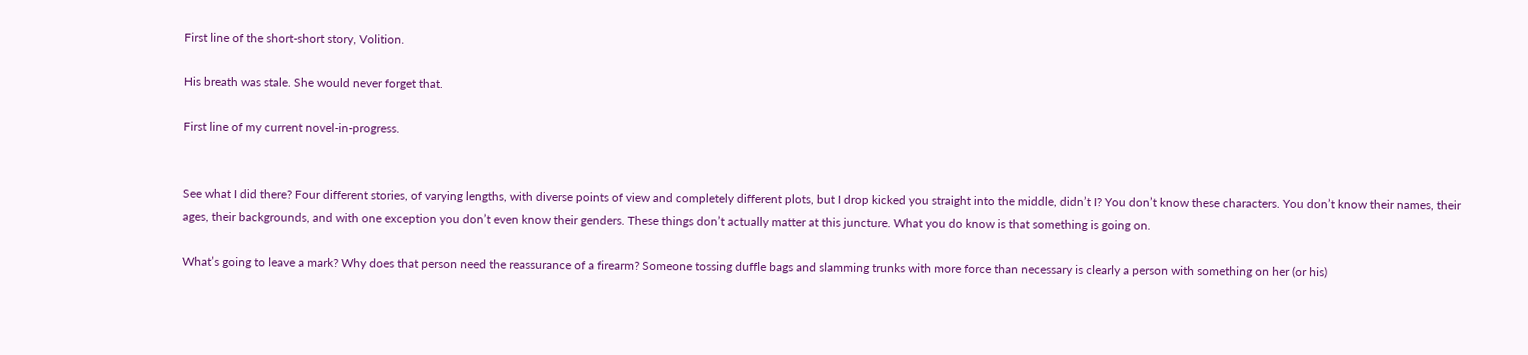First line of the short-short story, Volition.

His breath was stale. She would never forget that.

First line of my current novel-in-progress.


See what I did there? Four different stories, of varying lengths, with diverse points of view and completely different plots, but I drop kicked you straight into the middle, didn’t I? You don’t know these characters. You don’t know their names, their ages, their backgrounds, and with one exception you don’t even know their genders. These things don’t actually matter at this juncture. What you do know is that something is going on.

What’s going to leave a mark? Why does that person need the reassurance of a firearm? Someone tossing duffle bags and slamming trunks with more force than necessary is clearly a person with something on her (or his)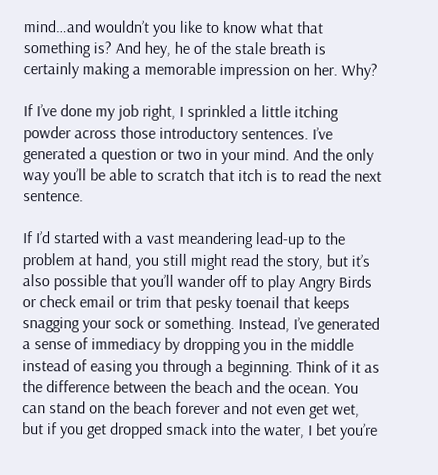mind…and wouldn’t you like to know what that something is? And hey, he of the stale breath is certainly making a memorable impression on her. Why?

If I’ve done my job right, I sprinkled a little itching powder across those introductory sentences. I’ve generated a question or two in your mind. And the only way you’ll be able to scratch that itch is to read the next sentence.

If I’d started with a vast meandering lead-up to the problem at hand, you still might read the story, but it’s also possible that you’ll wander off to play Angry Birds or check email or trim that pesky toenail that keeps snagging your sock or something. Instead, I’ve generated a sense of immediacy by dropping you in the middle instead of easing you through a beginning. Think of it as the difference between the beach and the ocean. You can stand on the beach forever and not even get wet, but if you get dropped smack into the water, I bet you’re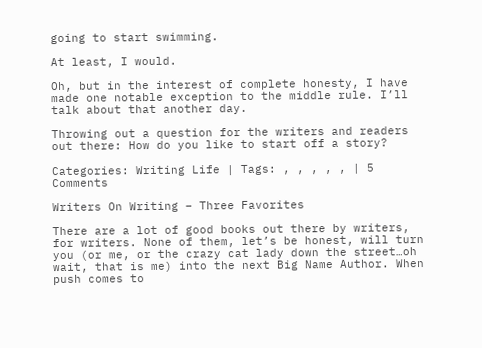going to start swimming.

At least, I would.

Oh, but in the interest of complete honesty, I have made one notable exception to the middle rule. I’ll talk about that another day.

Throwing out a question for the writers and readers out there: How do you like to start off a story?

Categories: Writing Life | Tags: , , , , , | 5 Comments

Writers On Writing – Three Favorites

There are a lot of good books out there by writers, for writers. None of them, let’s be honest, will turn you (or me, or the crazy cat lady down the street…oh wait, that is me) into the next Big Name Author. When push comes to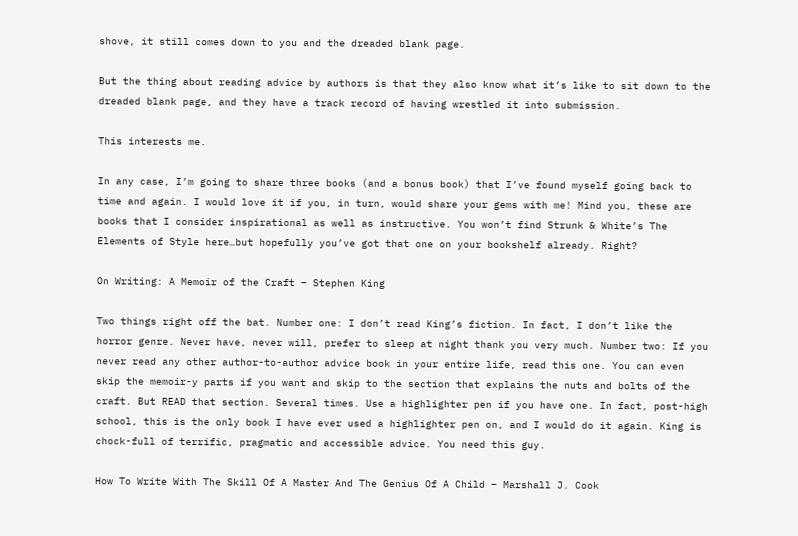shove, it still comes down to you and the dreaded blank page.

But the thing about reading advice by authors is that they also know what it’s like to sit down to the dreaded blank page, and they have a track record of having wrestled it into submission.

This interests me.

In any case, I’m going to share three books (and a bonus book) that I’ve found myself going back to time and again. I would love it if you, in turn, would share your gems with me! Mind you, these are books that I consider inspirational as well as instructive. You won’t find Strunk & White’s The Elements of Style here…but hopefully you’ve got that one on your bookshelf already. Right?

On Writing: A Memoir of the Craft – Stephen King

Two things right off the bat. Number one: I don’t read King’s fiction. In fact, I don’t like the horror genre. Never have, never will, prefer to sleep at night thank you very much. Number two: If you never read any other author-to-author advice book in your entire life, read this one. You can even skip the memoir-y parts if you want and skip to the section that explains the nuts and bolts of the craft. But READ that section. Several times. Use a highlighter pen if you have one. In fact, post-high school, this is the only book I have ever used a highlighter pen on, and I would do it again. King is chock-full of terrific, pragmatic and accessible advice. You need this guy.

How To Write With The Skill Of A Master And The Genius Of A Child – Marshall J. Cook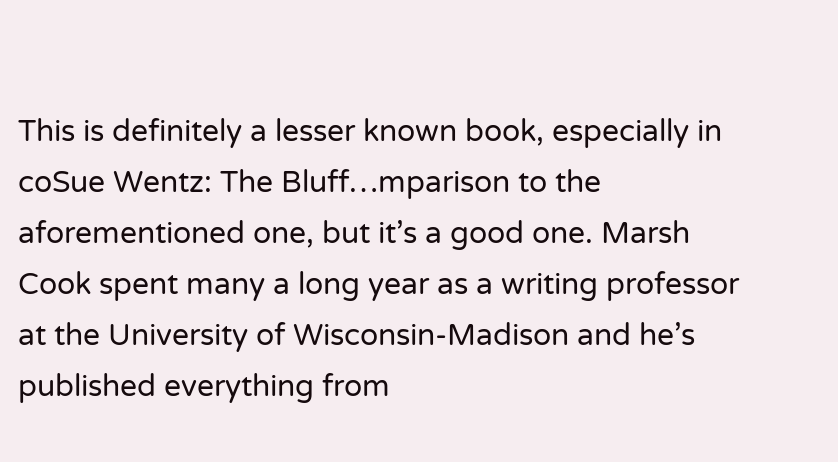This is definitely a lesser known book, especially in coSue Wentz: The Bluff…mparison to the aforementioned one, but it’s a good one. Marsh Cook spent many a long year as a writing professor at the University of Wisconsin-Madison and he’s published everything from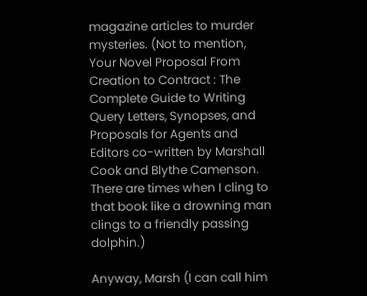magazine articles to murder mysteries. (Not to mention, Your Novel Proposal From Creation to Contract : The Complete Guide to Writing Query Letters, Synopses, and Proposals for Agents and Editors co-written by Marshall Cook and Blythe Camenson. There are times when I cling to that book like a drowning man clings to a friendly passing dolphin.)

Anyway, Marsh (I can call him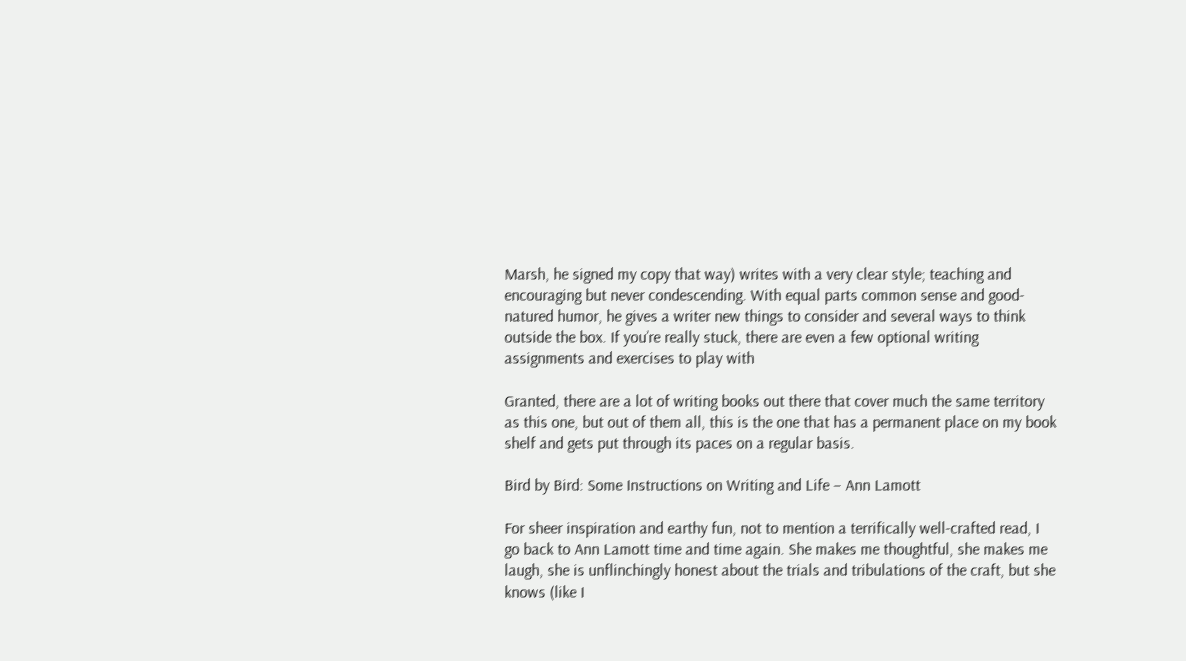Marsh, he signed my copy that way) writes with a very clear style; teaching and encouraging but never condescending. With equal parts common sense and good-natured humor, he gives a writer new things to consider and several ways to think outside the box. If you’re really stuck, there are even a few optional writing assignments and exercises to play with

Granted, there are a lot of writing books out there that cover much the same territory as this one, but out of them all, this is the one that has a permanent place on my book shelf and gets put through its paces on a regular basis.

Bird by Bird: Some Instructions on Writing and Life – Ann Lamott

For sheer inspiration and earthy fun, not to mention a terrifically well-crafted read, I go back to Ann Lamott time and time again. She makes me thoughtful, she makes me laugh, she is unflinchingly honest about the trials and tribulations of the craft, but she knows (like I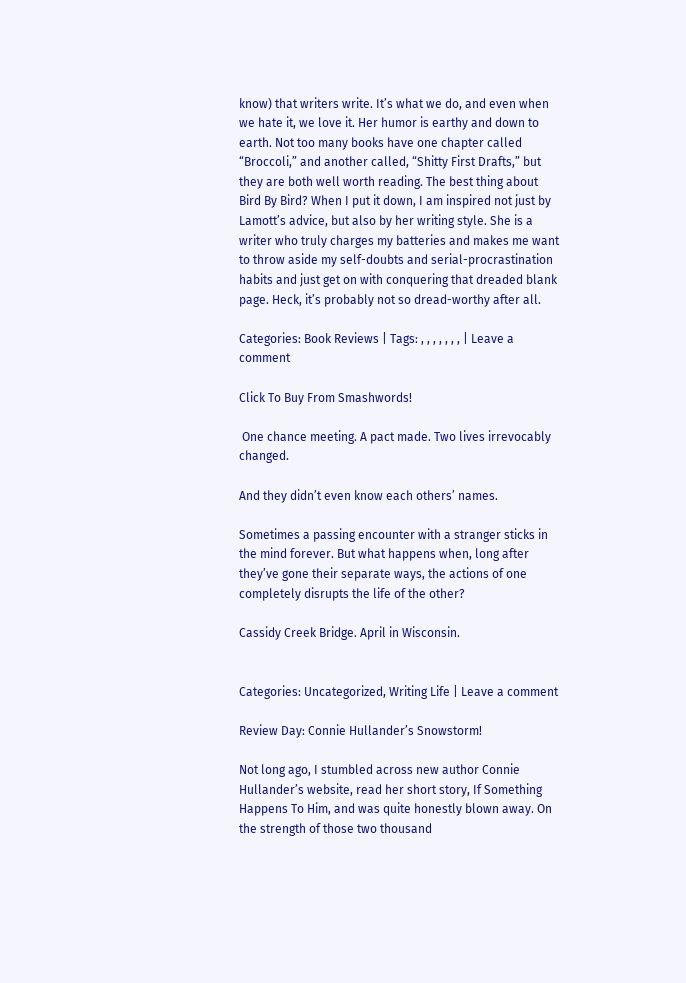know) that writers write. It’s what we do, and even when we hate it, we love it. Her humor is earthy and down to earth. Not too many books have one chapter called “Broccoli,” and another called, “Shitty First Drafts,” but they are both well worth reading. The best thing about Bird By Bird? When I put it down, I am inspired not just by Lamott’s advice, but also by her writing style. She is a writer who truly charges my batteries and makes me want to throw aside my self-doubts and serial-procrastination habits and just get on with conquering that dreaded blank page. Heck, it’s probably not so dread-worthy after all.

Categories: Book Reviews | Tags: , , , , , , , | Leave a comment

Click To Buy From Smashwords!

 One chance meeting. A pact made. Two lives irrevocably changed.

And they didn’t even know each others’ names.

Sometimes a passing encounter with a stranger sticks in the mind forever. But what happens when, long after they’ve gone their separate ways, the actions of one completely disrupts the life of the other?

Cassidy Creek Bridge. April in Wisconsin.


Categories: Uncategorized, Writing Life | Leave a comment

Review Day: Connie Hullander’s Snowstorm!

Not long ago, I stumbled across new author Connie Hullander’s website, read her short story, If Something Happens To Him, and was quite honestly blown away. On the strength of those two thousand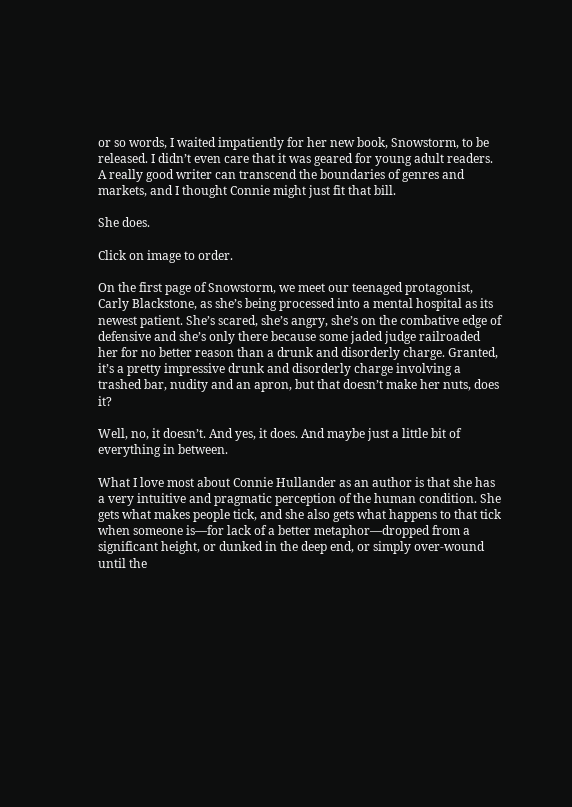or so words, I waited impatiently for her new book, Snowstorm, to be released. I didn’t even care that it was geared for young adult readers. A really good writer can transcend the boundaries of genres and markets, and I thought Connie might just fit that bill.

She does.

Click on image to order.

On the first page of Snowstorm, we meet our teenaged protagonist, Carly Blackstone, as she’s being processed into a mental hospital as its newest patient. She’s scared, she’s angry, she’s on the combative edge of defensive and she’s only there because some jaded judge railroaded her for no better reason than a drunk and disorderly charge. Granted, it’s a pretty impressive drunk and disorderly charge involving a trashed bar, nudity and an apron, but that doesn’t make her nuts, does it?

Well, no, it doesn’t. And yes, it does. And maybe just a little bit of everything in between.

What I love most about Connie Hullander as an author is that she has a very intuitive and pragmatic perception of the human condition. She gets what makes people tick, and she also gets what happens to that tick when someone is—for lack of a better metaphor—dropped from a significant height, or dunked in the deep end, or simply over-wound until the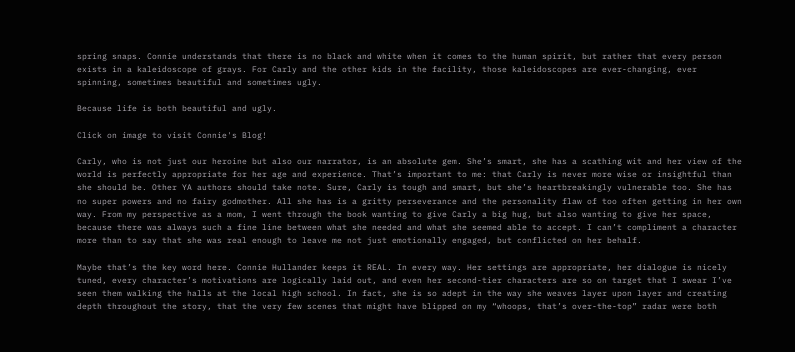spring snaps. Connie understands that there is no black and white when it comes to the human spirit, but rather that every person exists in a kaleidoscope of grays. For Carly and the other kids in the facility, those kaleidoscopes are ever-changing, ever spinning, sometimes beautiful and sometimes ugly.

Because life is both beautiful and ugly.

Click on image to visit Connie's Blog!

Carly, who is not just our heroine but also our narrator, is an absolute gem. She’s smart, she has a scathing wit and her view of the world is perfectly appropriate for her age and experience. That’s important to me: that Carly is never more wise or insightful than she should be. Other YA authors should take note. Sure, Carly is tough and smart, but she’s heartbreakingly vulnerable too. She has no super powers and no fairy godmother. All she has is a gritty perseverance and the personality flaw of too often getting in her own way. From my perspective as a mom, I went through the book wanting to give Carly a big hug, but also wanting to give her space, because there was always such a fine line between what she needed and what she seemed able to accept. I can’t compliment a character more than to say that she was real enough to leave me not just emotionally engaged, but conflicted on her behalf.

Maybe that’s the key word here. Connie Hullander keeps it REAL. In every way. Her settings are appropriate, her dialogue is nicely tuned, every character’s motivations are logically laid out, and even her second-tier characters are so on target that I swear I’ve seen them walking the halls at the local high school. In fact, she is so adept in the way she weaves layer upon layer and creating depth throughout the story, that the very few scenes that might have blipped on my “whoops, that’s over-the-top” radar were both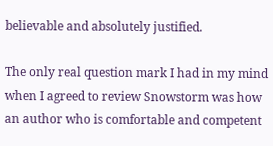believable and absolutely justified.

The only real question mark I had in my mind when I agreed to review Snowstorm was how an author who is comfortable and competent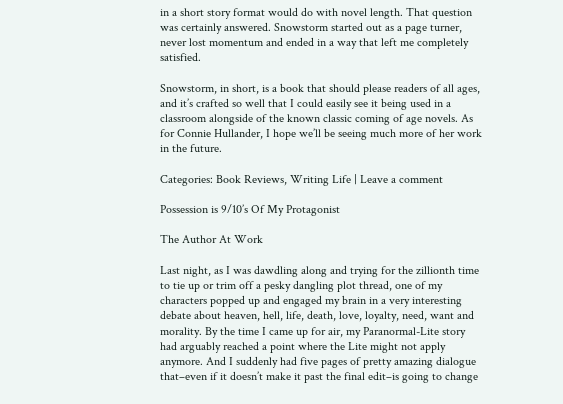in a short story format would do with novel length. That question was certainly answered. Snowstorm started out as a page turner, never lost momentum and ended in a way that left me completely satisfied.

Snowstorm, in short, is a book that should please readers of all ages, and it’s crafted so well that I could easily see it being used in a classroom alongside of the known classic coming of age novels. As for Connie Hullander, I hope we’ll be seeing much more of her work in the future.

Categories: Book Reviews, Writing Life | Leave a comment

Possession is 9/10’s Of My Protagonist

The Author At Work

Last night, as I was dawdling along and trying for the zillionth time to tie up or trim off a pesky dangling plot thread, one of my characters popped up and engaged my brain in a very interesting debate about heaven, hell, life, death, love, loyalty, need, want and morality. By the time I came up for air, my Paranormal-Lite story had arguably reached a point where the Lite might not apply anymore. And I suddenly had five pages of pretty amazing dialogue that–even if it doesn’t make it past the final edit–is going to change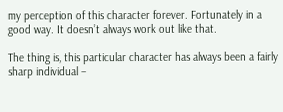my perception of this character forever. Fortunately in a good way. It doesn’t always work out like that.

The thing is, this particular character has always been a fairly sharp individual –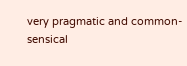very pragmatic and common-sensical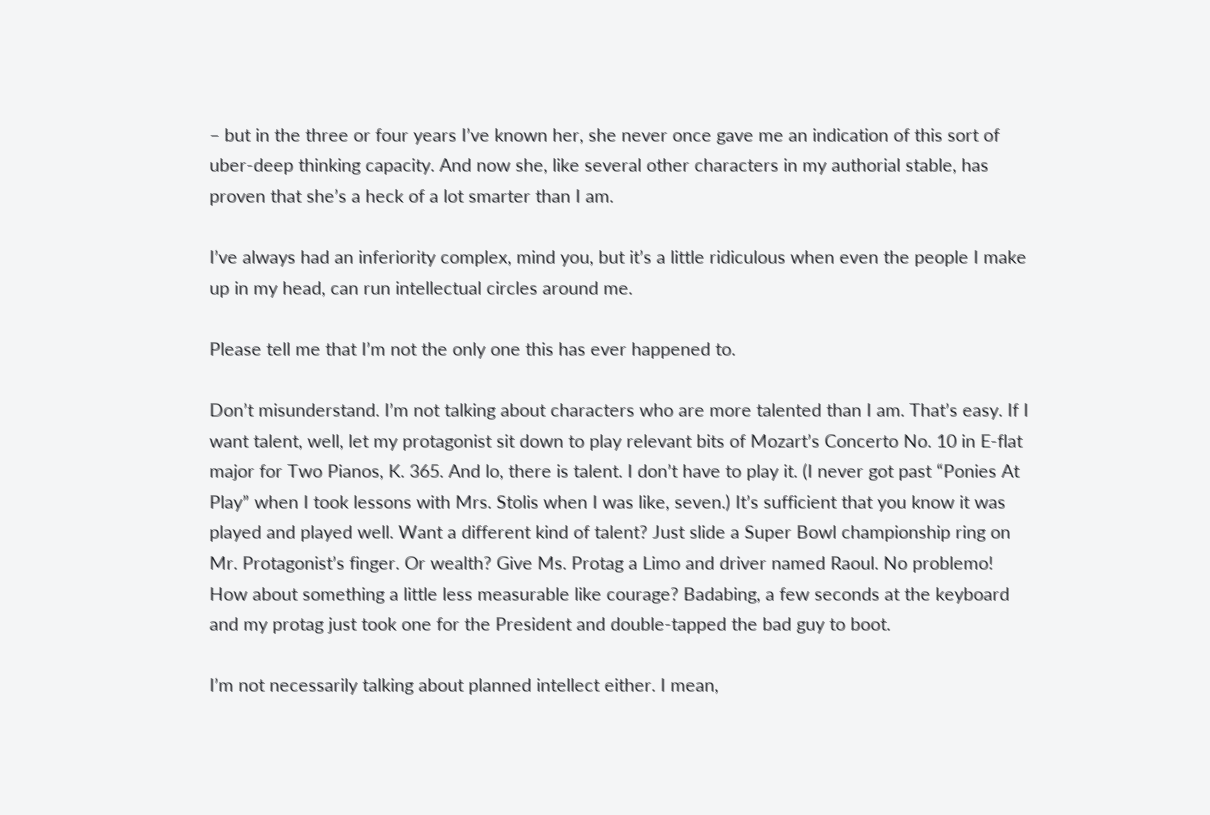– but in the three or four years I’ve known her, she never once gave me an indication of this sort of uber-deep thinking capacity. And now she, like several other characters in my authorial stable, has proven that she’s a heck of a lot smarter than I am.

I’ve always had an inferiority complex, mind you, but it’s a little ridiculous when even the people I make up in my head, can run intellectual circles around me.

Please tell me that I’m not the only one this has ever happened to.

Don’t misunderstand. I’m not talking about characters who are more talented than I am. That’s easy. If I want talent, well, let my protagonist sit down to play relevant bits of Mozart’s Concerto No. 10 in E-flat major for Two Pianos, K. 365. And lo, there is talent. I don’t have to play it. (I never got past “Ponies At Play” when I took lessons with Mrs. Stolis when I was like, seven.) It’s sufficient that you know it was played and played well. Want a different kind of talent? Just slide a Super Bowl championship ring on Mr. Protagonist’s finger. Or wealth? Give Ms. Protag a Limo and driver named Raoul. No problemo! How about something a little less measurable like courage? Badabing, a few seconds at the keyboard and my protag just took one for the President and double-tapped the bad guy to boot.

I’m not necessarily talking about planned intellect either. I mean,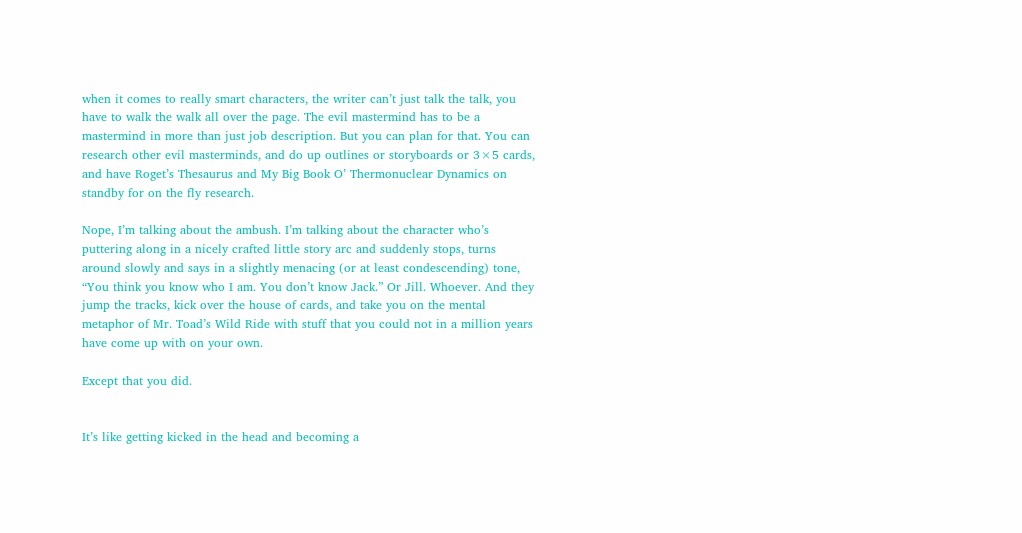when it comes to really smart characters, the writer can’t just talk the talk, you have to walk the walk all over the page. The evil mastermind has to be a mastermind in more than just job description. But you can plan for that. You can research other evil masterminds, and do up outlines or storyboards or 3×5 cards, and have Roget’s Thesaurus and My Big Book O’ Thermonuclear Dynamics on standby for on the fly research.

Nope, I’m talking about the ambush. I’m talking about the character who’s puttering along in a nicely crafted little story arc and suddenly stops, turns around slowly and says in a slightly menacing (or at least condescending) tone, “You think you know who I am. You don’t know Jack.” Or Jill. Whoever. And they jump the tracks, kick over the house of cards, and take you on the mental metaphor of Mr. Toad’s Wild Ride with stuff that you could not in a million years have come up with on your own.

Except that you did.


It’s like getting kicked in the head and becoming a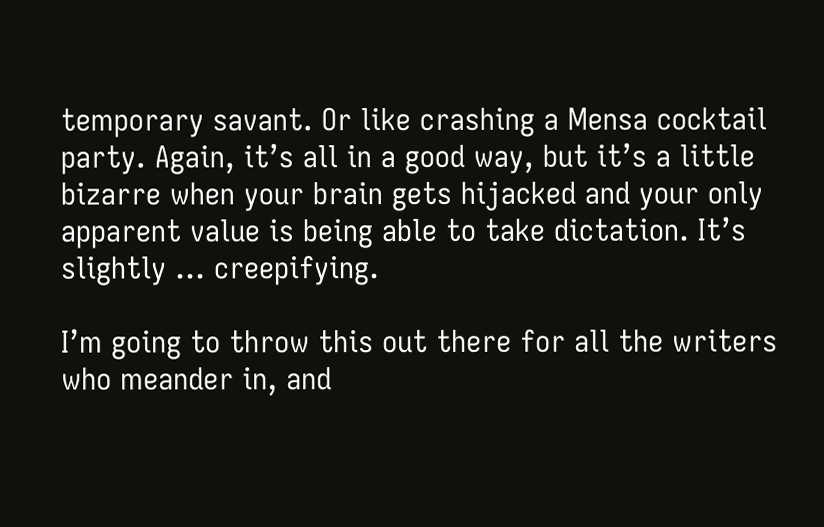temporary savant. Or like crashing a Mensa cocktail party. Again, it’s all in a good way, but it’s a little bizarre when your brain gets hijacked and your only apparent value is being able to take dictation. It’s slightly … creepifying.

I’m going to throw this out there for all the writers who meander in, and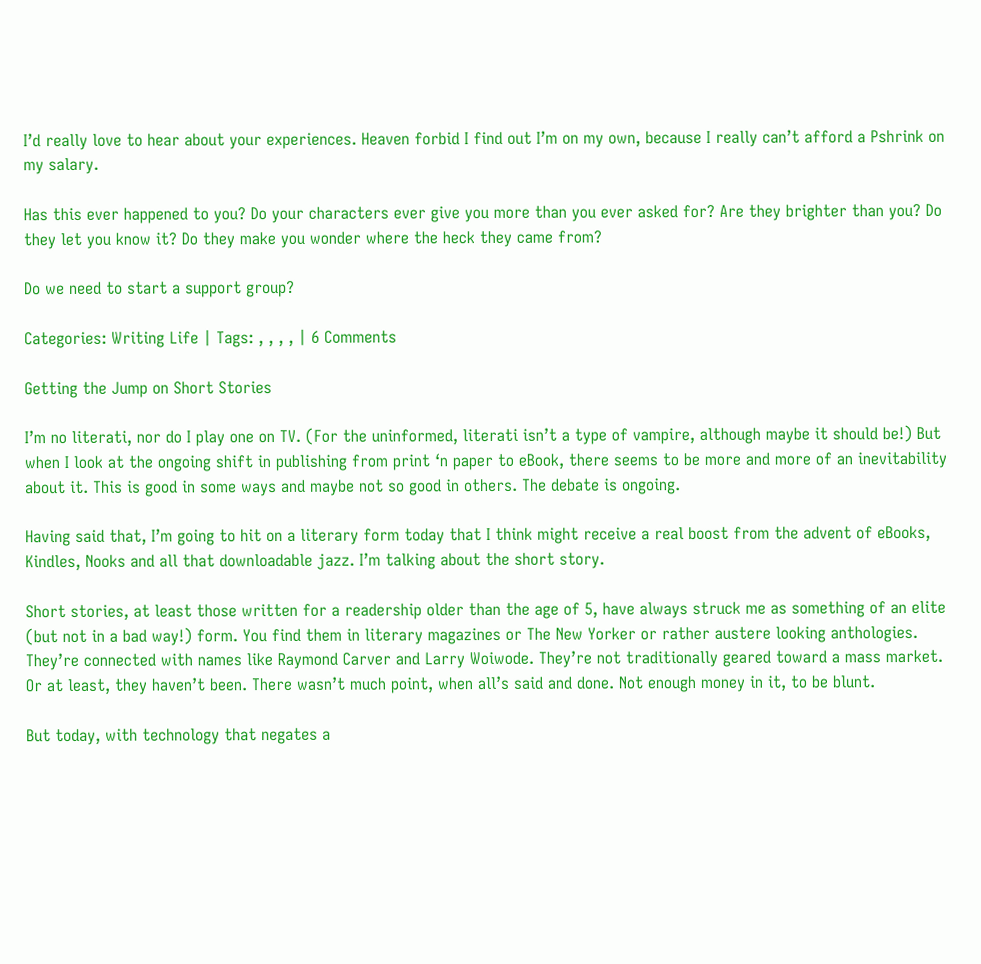I’d really love to hear about your experiences. Heaven forbid I find out I’m on my own, because I really can’t afford a Pshrink on my salary.

Has this ever happened to you? Do your characters ever give you more than you ever asked for? Are they brighter than you? Do they let you know it? Do they make you wonder where the heck they came from?

Do we need to start a support group?

Categories: Writing Life | Tags: , , , , | 6 Comments

Getting the Jump on Short Stories

I’m no literati, nor do I play one on TV. (For the uninformed, literati isn’t a type of vampire, although maybe it should be!) But when I look at the ongoing shift in publishing from print ‘n paper to eBook, there seems to be more and more of an inevitability about it. This is good in some ways and maybe not so good in others. The debate is ongoing.

Having said that, I’m going to hit on a literary form today that I think might receive a real boost from the advent of eBooks, Kindles, Nooks and all that downloadable jazz. I’m talking about the short story.

Short stories, at least those written for a readership older than the age of 5, have always struck me as something of an elite (but not in a bad way!) form. You find them in literary magazines or The New Yorker or rather austere looking anthologies. They’re connected with names like Raymond Carver and Larry Woiwode. They’re not traditionally geared toward a mass market. Or at least, they haven’t been. There wasn’t much point, when all’s said and done. Not enough money in it, to be blunt.

But today, with technology that negates a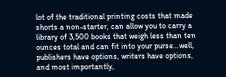lot of the traditional printing costs that made shorts a non-starter, can allow you to carry a library of 3,500 books that weigh less than ten ounces total and can fit into your purse…well, publishers have options, writers have options, and most importantly,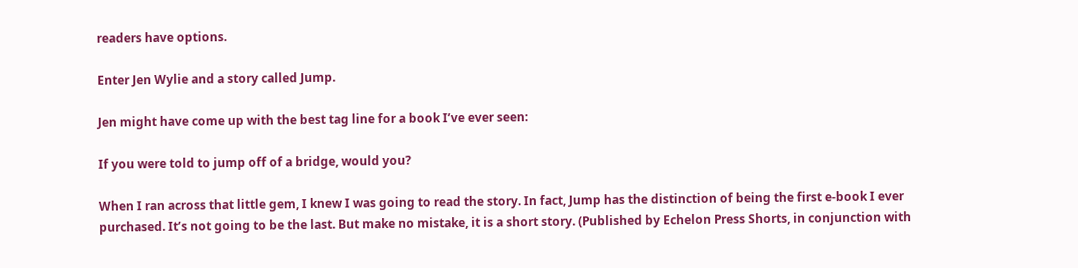readers have options.

Enter Jen Wylie and a story called Jump.

Jen might have come up with the best tag line for a book I’ve ever seen:

If you were told to jump off of a bridge, would you?

When I ran across that little gem, I knew I was going to read the story. In fact, Jump has the distinction of being the first e-book I ever purchased. It’s not going to be the last. But make no mistake, it is a short story. (Published by Echelon Press Shorts, in conjunction with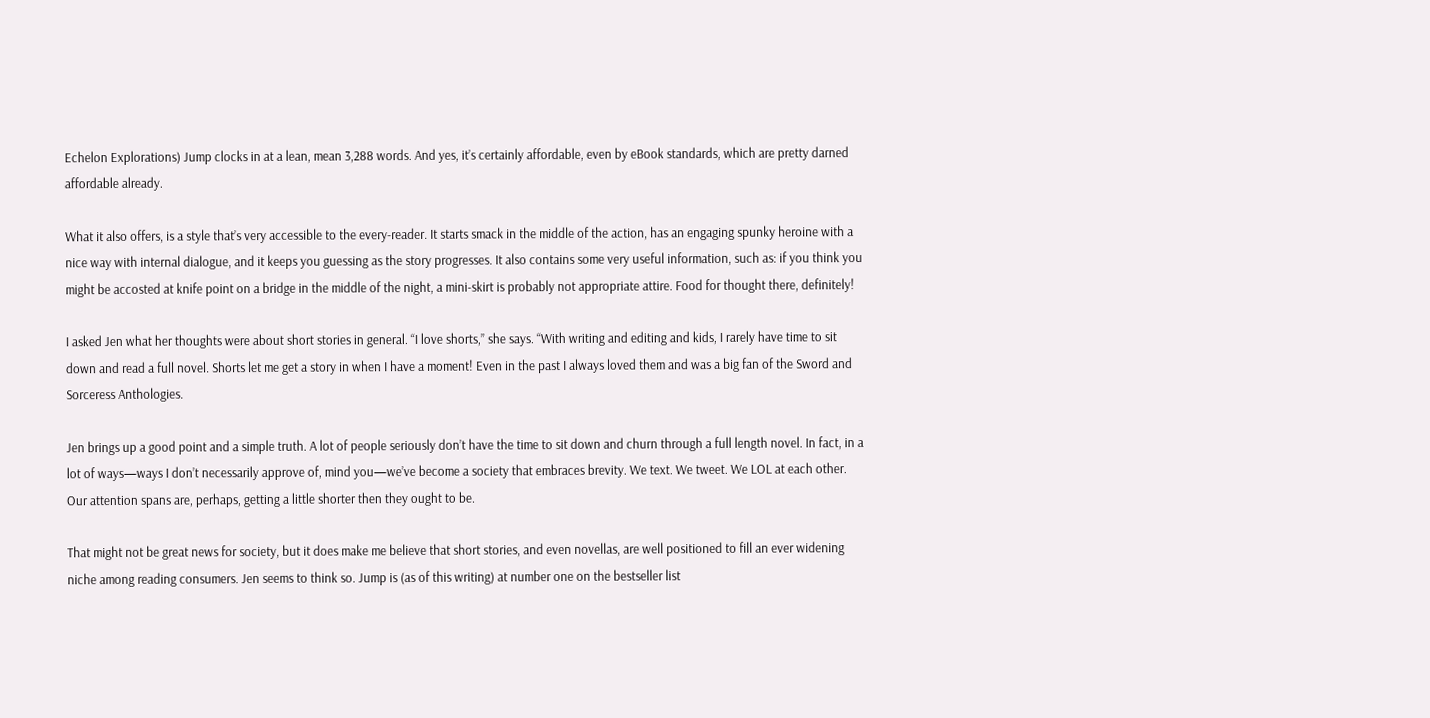Echelon Explorations) Jump clocks in at a lean, mean 3,288 words. And yes, it’s certainly affordable, even by eBook standards, which are pretty darned affordable already.

What it also offers, is a style that’s very accessible to the every-reader. It starts smack in the middle of the action, has an engaging spunky heroine with a nice way with internal dialogue, and it keeps you guessing as the story progresses. It also contains some very useful information, such as: if you think you might be accosted at knife point on a bridge in the middle of the night, a mini-skirt is probably not appropriate attire. Food for thought there, definitely!

I asked Jen what her thoughts were about short stories in general. “I love shorts,” she says. “With writing and editing and kids, I rarely have time to sit down and read a full novel. Shorts let me get a story in when I have a moment! Even in the past I always loved them and was a big fan of the Sword and Sorceress Anthologies.

Jen brings up a good point and a simple truth. A lot of people seriously don’t have the time to sit down and churn through a full length novel. In fact, in a lot of ways—ways I don’t necessarily approve of, mind you—we’ve become a society that embraces brevity. We text. We tweet. We LOL at each other. Our attention spans are, perhaps, getting a little shorter then they ought to be.

That might not be great news for society, but it does make me believe that short stories, and even novellas, are well positioned to fill an ever widening niche among reading consumers. Jen seems to think so. Jump is (as of this writing) at number one on the bestseller list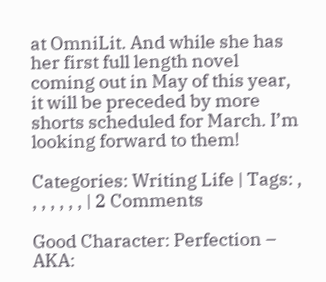at OmniLit. And while she has her first full length novel coming out in May of this year, it will be preceded by more shorts scheduled for March. I’m looking forward to them!

Categories: Writing Life | Tags: , , , , , , , | 2 Comments

Good Character: Perfection – AKA: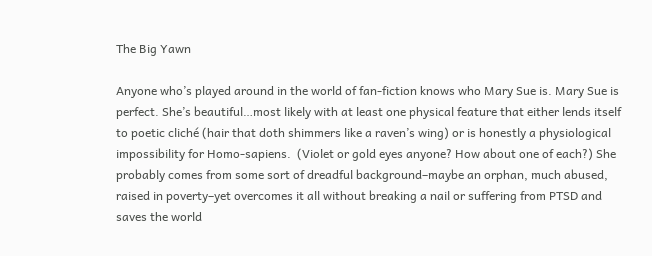The Big Yawn

Anyone who’s played around in the world of fan-fiction knows who Mary Sue is. Mary Sue is perfect. She’s beautiful…most likely with at least one physical feature that either lends itself to poetic cliché (hair that doth shimmers like a raven’s wing) or is honestly a physiological impossibility for Homo-sapiens.  (Violet or gold eyes anyone? How about one of each?) She probably comes from some sort of dreadful background–maybe an orphan, much abused, raised in poverty–yet overcomes it all without breaking a nail or suffering from PTSD and saves the world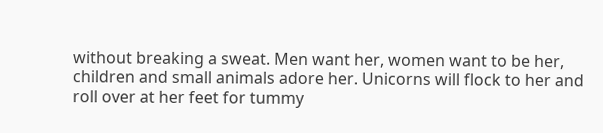without breaking a sweat. Men want her, women want to be her, children and small animals adore her. Unicorns will flock to her and roll over at her feet for tummy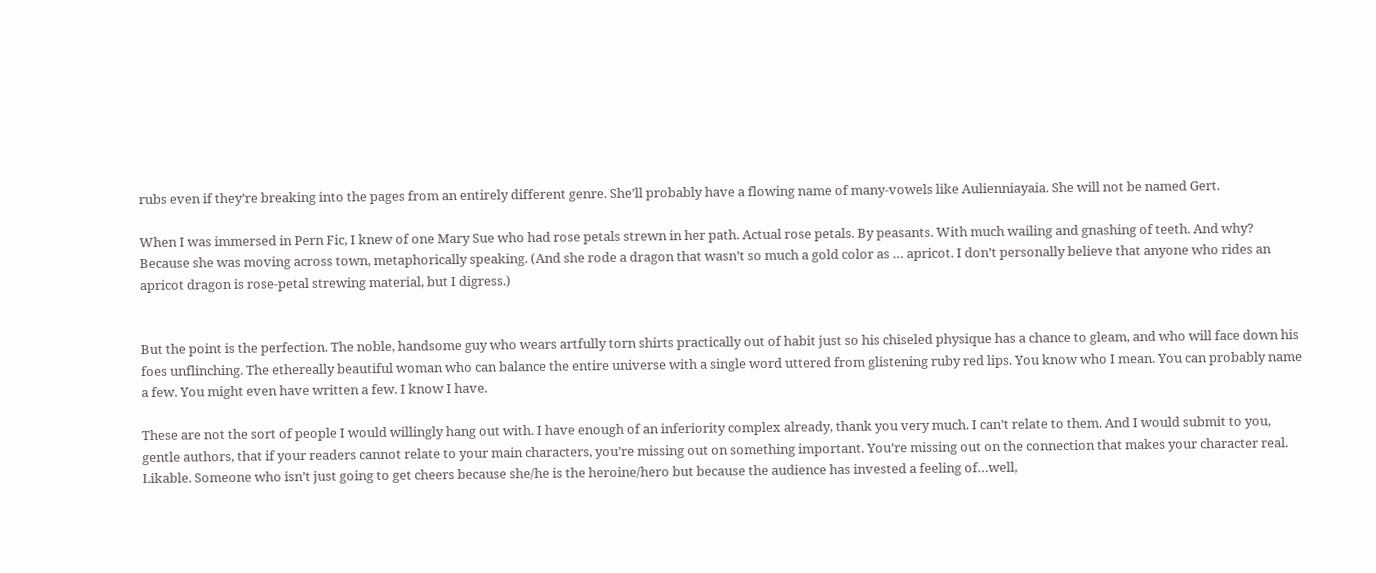rubs even if they’re breaking into the pages from an entirely different genre. She’ll probably have a flowing name of many-vowels like Aulienniayaia. She will not be named Gert.

When I was immersed in Pern Fic, I knew of one Mary Sue who had rose petals strewn in her path. Actual rose petals. By peasants. With much wailing and gnashing of teeth. And why? Because she was moving across town, metaphorically speaking. (And she rode a dragon that wasn’t so much a gold color as … apricot. I don’t personally believe that anyone who rides an apricot dragon is rose-petal strewing material, but I digress.)


But the point is the perfection. The noble, handsome guy who wears artfully torn shirts practically out of habit just so his chiseled physique has a chance to gleam, and who will face down his foes unflinching. The ethereally beautiful woman who can balance the entire universe with a single word uttered from glistening ruby red lips. You know who I mean. You can probably name a few. You might even have written a few. I know I have.

These are not the sort of people I would willingly hang out with. I have enough of an inferiority complex already, thank you very much. I can’t relate to them. And I would submit to you, gentle authors, that if your readers cannot relate to your main characters, you’re missing out on something important. You’re missing out on the connection that makes your character real. Likable. Someone who isn’t just going to get cheers because she/he is the heroine/hero but because the audience has invested a feeling of…well,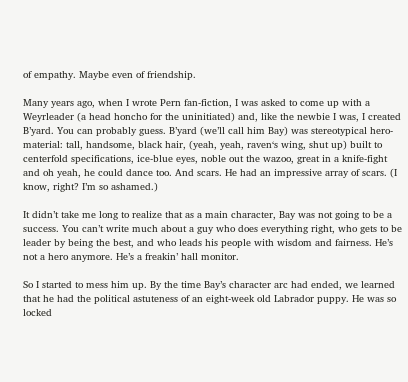of empathy. Maybe even of friendship.

Many years ago, when I wrote Pern fan-fiction, I was asked to come up with a Weyrleader (a head honcho for the uninitiated) and, like the newbie I was, I created B’yard. You can probably guess. B’yard (we’ll call him Bay) was stereotypical hero-material: tall, handsome, black hair, (yeah, yeah, raven‘s wing, shut up) built to centerfold specifications, ice-blue eyes, noble out the wazoo, great in a knife-fight and oh yeah, he could dance too. And scars. He had an impressive array of scars. (I know, right? I’m so ashamed.)

It didn’t take me long to realize that as a main character, Bay was not going to be a success. You can’t write much about a guy who does everything right, who gets to be leader by being the best, and who leads his people with wisdom and fairness. He’s not a hero anymore. He’s a freakin’ hall monitor.

So I started to mess him up. By the time Bay’s character arc had ended, we learned that he had the political astuteness of an eight-week old Labrador puppy. He was so locked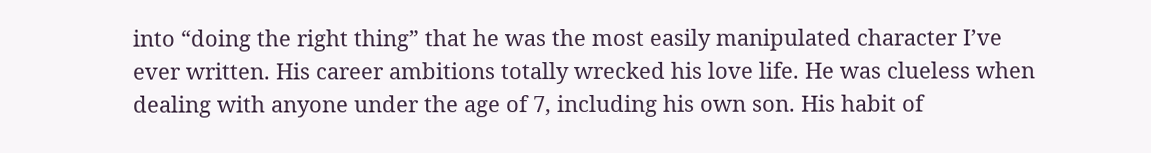into “doing the right thing” that he was the most easily manipulated character I’ve ever written. His career ambitions totally wrecked his love life. He was clueless when dealing with anyone under the age of 7, including his own son. His habit of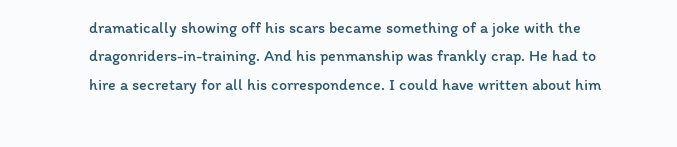dramatically showing off his scars became something of a joke with the dragonriders-in-training. And his penmanship was frankly crap. He had to hire a secretary for all his correspondence. I could have written about him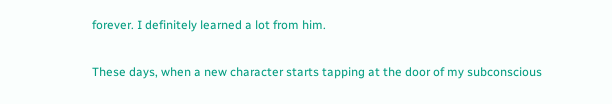forever. I definitely learned a lot from him.

These days, when a new character starts tapping at the door of my subconscious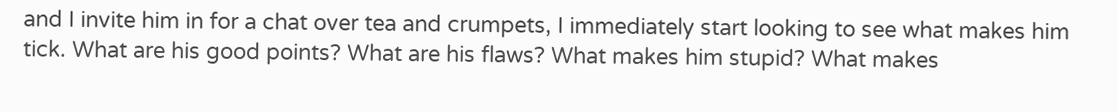and I invite him in for a chat over tea and crumpets, I immediately start looking to see what makes him tick. What are his good points? What are his flaws? What makes him stupid? What makes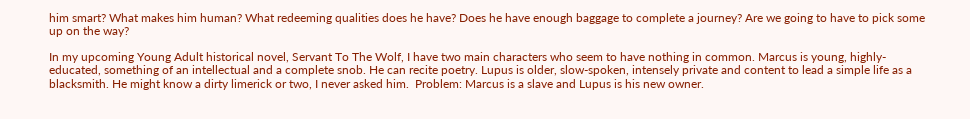him smart? What makes him human? What redeeming qualities does he have? Does he have enough baggage to complete a journey? Are we going to have to pick some up on the way?

In my upcoming Young Adult historical novel, Servant To The Wolf, I have two main characters who seem to have nothing in common. Marcus is young, highly-educated, something of an intellectual and a complete snob. He can recite poetry. Lupus is older, slow-spoken, intensely private and content to lead a simple life as a blacksmith. He might know a dirty limerick or two, I never asked him.  Problem: Marcus is a slave and Lupus is his new owner.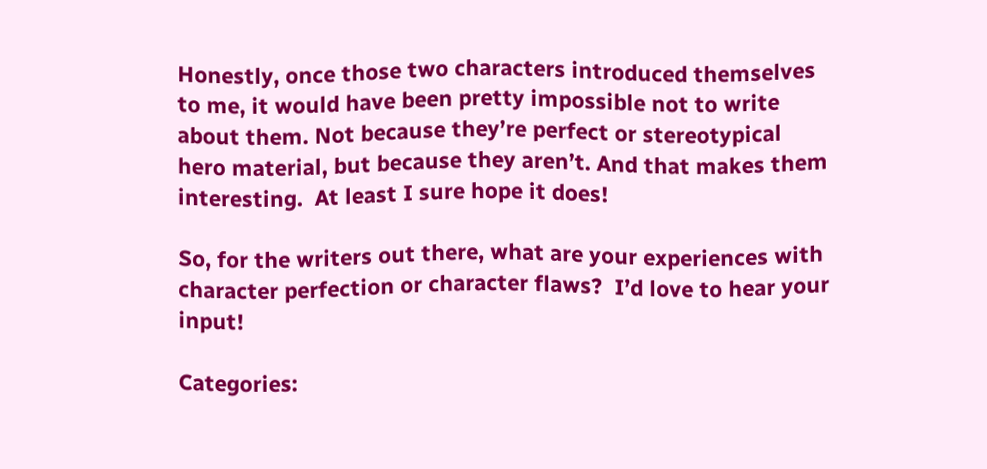Honestly, once those two characters introduced themselves to me, it would have been pretty impossible not to write about them. Not because they’re perfect or stereotypical hero material, but because they aren’t. And that makes them interesting.  At least I sure hope it does!

So, for the writers out there, what are your experiences with character perfection or character flaws?  I’d love to hear your input!

Categories: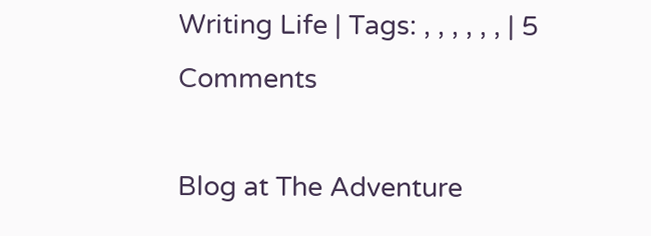Writing Life | Tags: , , , , , , | 5 Comments

Blog at The Adventure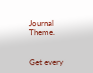Journal Theme.


Get every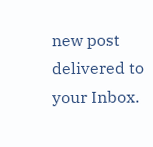new post delivered to your Inbox.